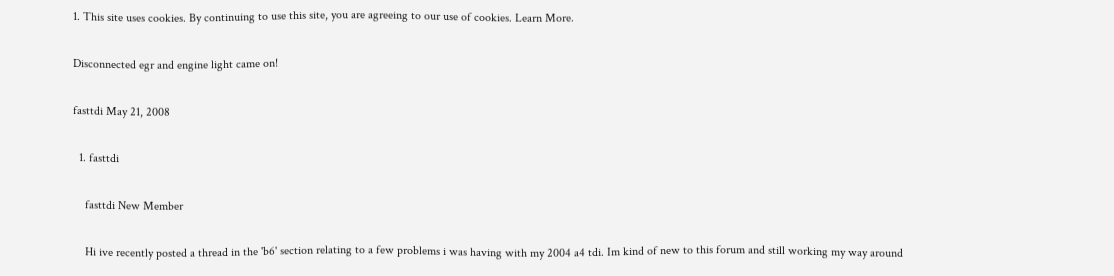1. This site uses cookies. By continuing to use this site, you are agreeing to our use of cookies. Learn More.

Disconnected egr and engine light came on!

fasttdi May 21, 2008

  1. fasttdi

    fasttdi New Member

    Hi ive recently posted a thread in the 'b6' section relating to a few problems i was having with my 2004 a4 tdi. Im kind of new to this forum and still working my way around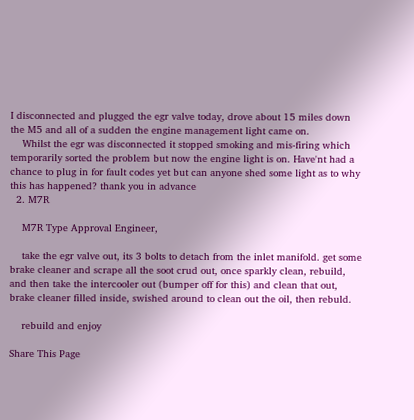I disconnected and plugged the egr valve today, drove about 15 miles down the M5 and all of a sudden the engine management light came on.
    Whilst the egr was disconnected it stopped smoking and mis-firing which temporarily sorted the problem but now the engine light is on. Have'nt had a chance to plug in for fault codes yet but can anyone shed some light as to why this has happened? thank you in advance
  2. M7R

    M7R Type Approval Engineer,

    take the egr valve out, its 3 bolts to detach from the inlet manifold. get some brake cleaner and scrape all the soot crud out, once sparkly clean, rebuild, and then take the intercooler out (bumper off for this) and clean that out, brake cleaner filled inside, swished around to clean out the oil, then rebuld.

    rebuild and enjoy

Share This Page